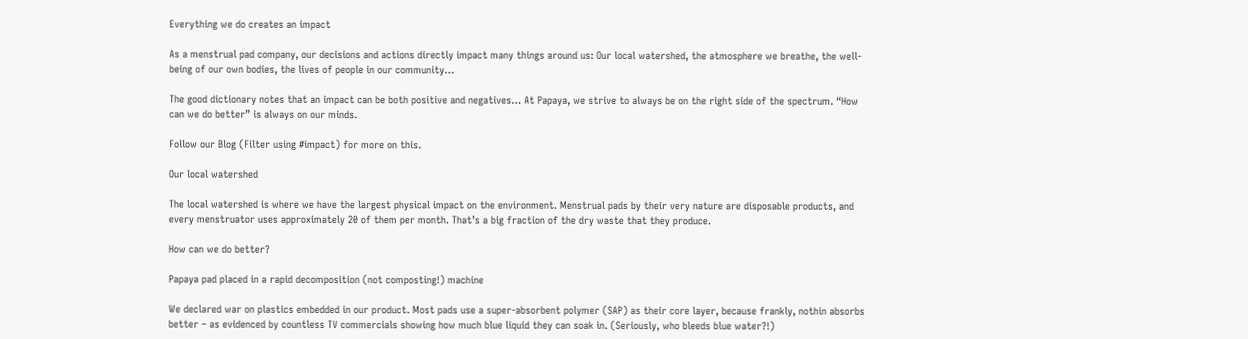Everything we do creates an impact

As a menstrual pad company, our decisions and actions directly impact many things around us: Our local watershed, the atmosphere we breathe, the well-being of our own bodies, the lives of people in our community…

The good dictionary notes that an impact can be both positive and negatives… At Papaya, we strive to always be on the right side of the spectrum. “How can we do better” is always on our minds.

Follow our Blog (Filter using #impact) for more on this.

Our local watershed

The local watershed is where we have the largest physical impact on the environment. Menstrual pads by their very nature are disposable products, and every menstruator uses approximately 20 of them per month. That’s a big fraction of the dry waste that they produce.

How can we do better?

Papaya pad placed in a rapid decomposition (not composting!) machine

We declared war on plastics embedded in our product. Most pads use a super-absorbent polymer (SAP) as their core layer, because frankly, nothin absorbs better – as evidenced by countless TV commercials showing how much blue liquid they can soak in. (Seriously, who bleeds blue water?!)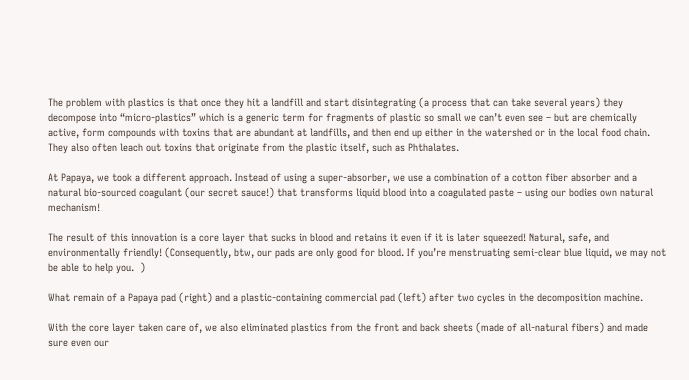The problem with plastics is that once they hit a landfill and start disintegrating (a process that can take several years) they decompose into “micro-plastics” which is a generic term for fragments of plastic so small we can’t even see – but are chemically active, form compounds with toxins that are abundant at landfills, and then end up either in the watershed or in the local food chain. They also often leach out toxins that originate from the plastic itself, such as Phthalates.

At Papaya, we took a different approach. Instead of using a super-absorber, we use a combination of a cotton fiber absorber and a natural bio-sourced coagulant (our secret sauce!) that transforms liquid blood into a coagulated paste – using our bodies own natural mechanism!

The result of this innovation is a core layer that sucks in blood and retains it even if it is later squeezed! Natural, safe, and environmentally friendly! (Consequently, btw, our pads are only good for blood. If you’re menstruating semi-clear blue liquid, we may not be able to help you.  )

What remain of a Papaya pad (right) and a plastic-containing commercial pad (left) after two cycles in the decomposition machine.

With the core layer taken care of, we also eliminated plastics from the front and back sheets (made of all-natural fibers) and made sure even our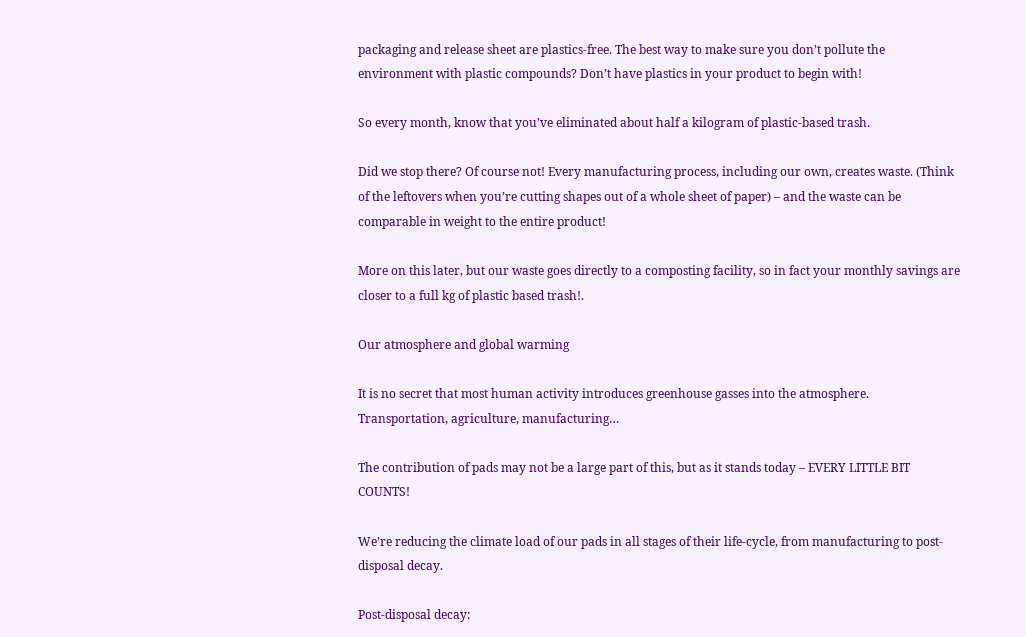packaging and release sheet are plastics-free. The best way to make sure you don’t pollute the environment with plastic compounds? Don’t have plastics in your product to begin with!

So every month, know that you’ve eliminated about half a kilogram of plastic-based trash.

Did we stop there? Of course not! Every manufacturing process, including our own, creates waste. (Think of the leftovers when you’re cutting shapes out of a whole sheet of paper) – and the waste can be comparable in weight to the entire product!

More on this later, but our waste goes directly to a composting facility, so in fact your monthly savings are closer to a full kg of plastic based trash!.

Our atmosphere and global warming

It is no secret that most human activity introduces greenhouse gasses into the atmosphere. Transportation, agriculture, manufacturing…

The contribution of pads may not be a large part of this, but as it stands today – EVERY LITTLE BIT COUNTS!

We’re reducing the climate load of our pads in all stages of their life-cycle, from manufacturing to post-disposal decay.

Post-disposal decay: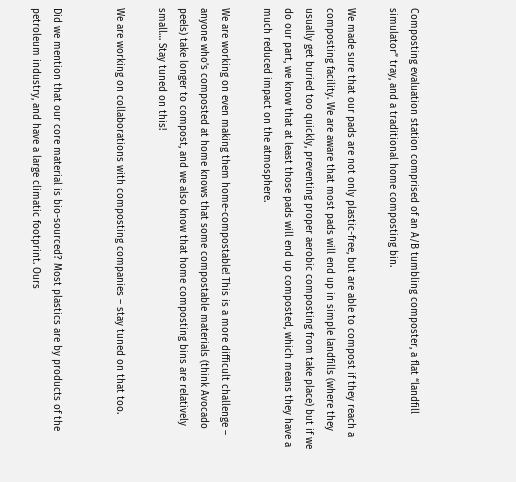Composting evaluation station comprised of an A/B tumbling composter, a flat “landfill simulator” tray, and a traditional home composting bin.

We made sure that our pads are not only plastic-free, but are able to compost if they reach a composting facility. We are aware that most pads will end up in simple landfills (where they usually get buried too quickly, preventing proper aerobic composting from take place) but if we do our part, we know that at least those pads will end up composted, which means they have a much reduced impact on the atmosphere.

We are working on even making them home-compostable! This is a more difficult challenge – anyone who’s composted at home knows that some compostable materials (think Avocado peels) take longer to compost, and we also know that home composting bins are relatively small… Stay tuned on this!

We are working on collaborations with composting companies – stay tuned on that too.


Did we mention that our core material is bio-sourced? Most plastics are by products of the petroleum industry, and have a large climatic footprint. Ours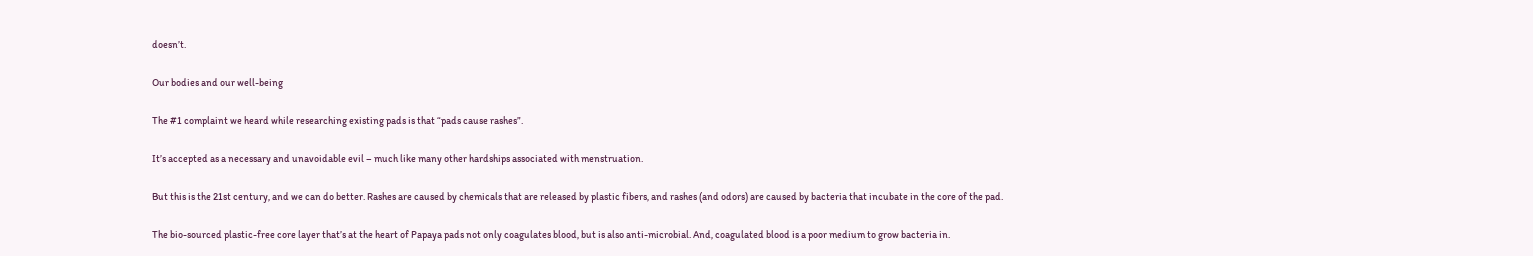doesn’t.

Our bodies and our well-being

The #1 complaint we heard while researching existing pads is that “pads cause rashes”.

It’s accepted as a necessary and unavoidable evil – much like many other hardships associated with menstruation.

But this is the 21st century, and we can do better. Rashes are caused by chemicals that are released by plastic fibers, and rashes (and odors) are caused by bacteria that incubate in the core of the pad.

The bio-sourced plastic-free core layer that’s at the heart of Papaya pads not only coagulates blood, but is also anti-microbial. And, coagulated blood is a poor medium to grow bacteria in.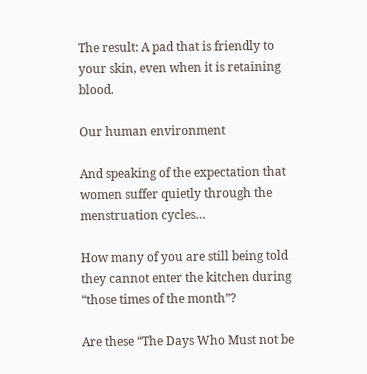The result: A pad that is friendly to your skin, even when it is retaining blood.

Our human environment

And speaking of the expectation that women suffer quietly through the menstruation cycles…

How many of you are still being told they cannot enter the kitchen during “those times of the month”?

Are these “The Days Who Must not be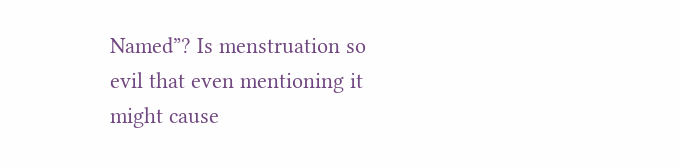Named”? Is menstruation so evil that even mentioning it might cause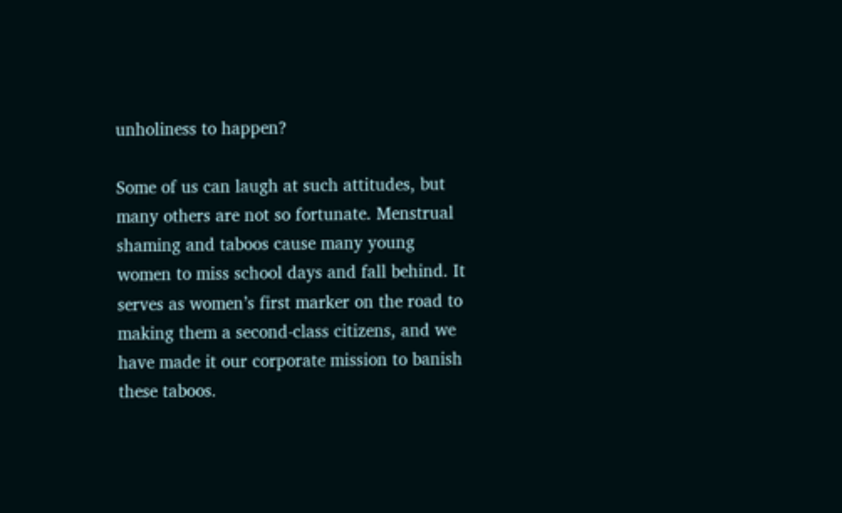unholiness to happen?

Some of us can laugh at such attitudes, but many others are not so fortunate. Menstrual shaming and taboos cause many young women to miss school days and fall behind. It serves as women’s first marker on the road to making them a second-class citizens, and we have made it our corporate mission to banish these taboos.